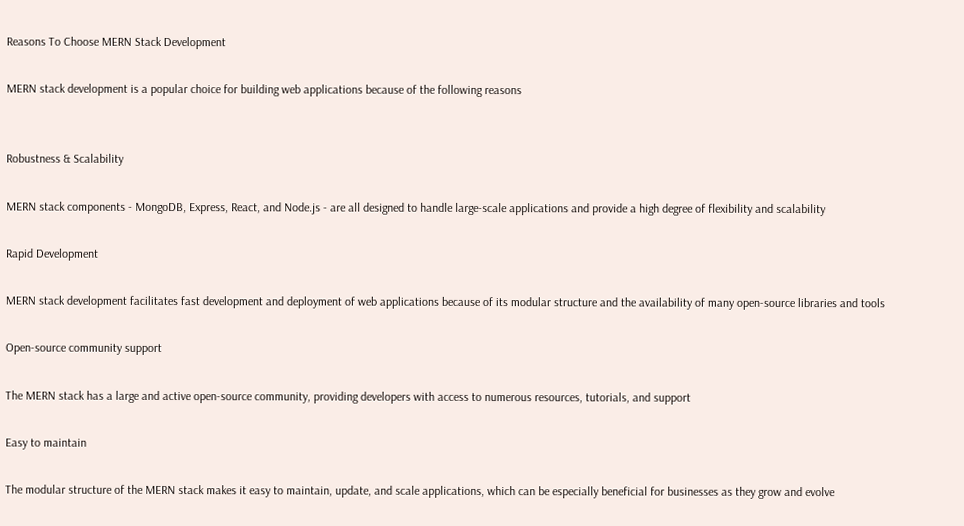Reasons To Choose MERN Stack Development

MERN stack development is a popular choice for building web applications because of the following reasons


Robustness & Scalability

MERN stack components - MongoDB, Express, React, and Node.js - are all designed to handle large-scale applications and provide a high degree of flexibility and scalability

Rapid Development

MERN stack development facilitates fast development and deployment of web applications because of its modular structure and the availability of many open-source libraries and tools

Open-source community support

The MERN stack has a large and active open-source community, providing developers with access to numerous resources, tutorials, and support

Easy to maintain

The modular structure of the MERN stack makes it easy to maintain, update, and scale applications, which can be especially beneficial for businesses as they grow and evolve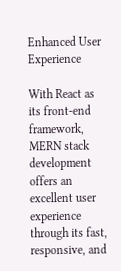Enhanced User Experience

With React as its front-end framework, MERN stack development offers an excellent user experience through its fast, responsive, and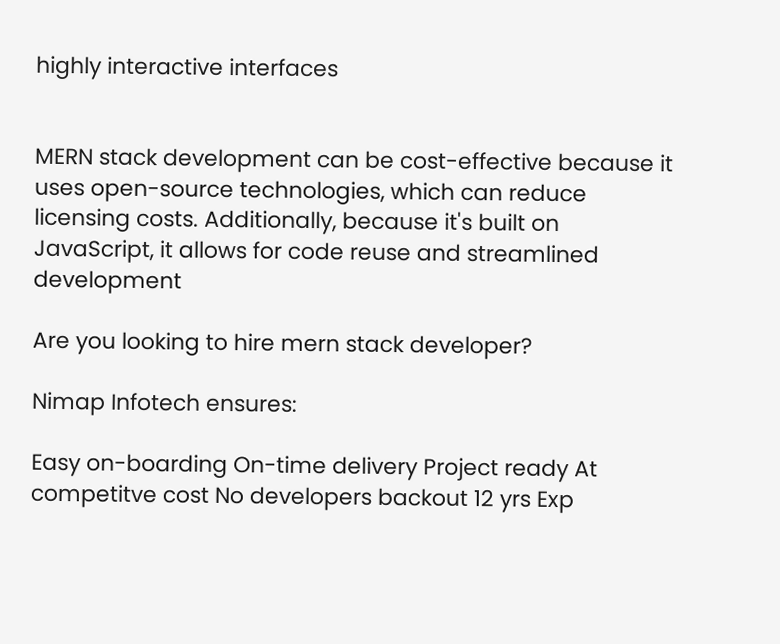highly interactive interfaces


MERN stack development can be cost-effective because it uses open-source technologies, which can reduce licensing costs. Additionally, because it's built on JavaScript, it allows for code reuse and streamlined development

Are you looking to hire mern stack developer?

Nimap Infotech ensures:

Easy on-boarding On-time delivery Project ready At competitve cost No developers backout 12 yrs Exp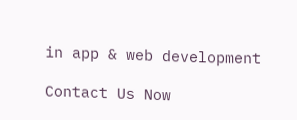in app & web development

Contact Us Now